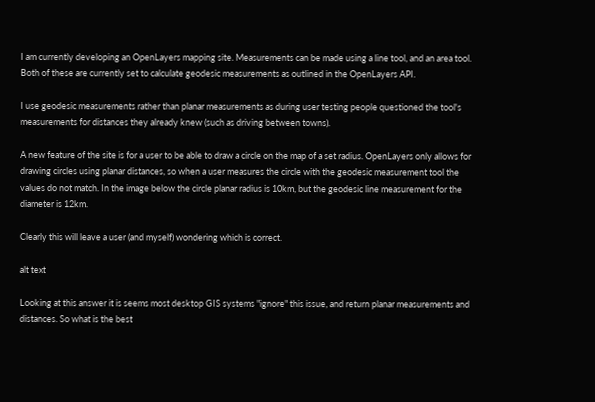I am currently developing an OpenLayers mapping site. Measurements can be made using a line tool, and an area tool. Both of these are currently set to calculate geodesic measurements as outlined in the OpenLayers API.

I use geodesic measurements rather than planar measurements as during user testing people questioned the tool's measurements for distances they already knew (such as driving between towns).

A new feature of the site is for a user to be able to draw a circle on the map of a set radius. OpenLayers only allows for drawing circles using planar distances, so when a user measures the circle with the geodesic measurement tool the values do not match. In the image below the circle planar radius is 10km, but the geodesic line measurement for the diameter is 12km.

Clearly this will leave a user (and myself) wondering which is correct.

alt text

Looking at this answer it is seems most desktop GIS systems "ignore" this issue, and return planar measurements and distances. So what is the best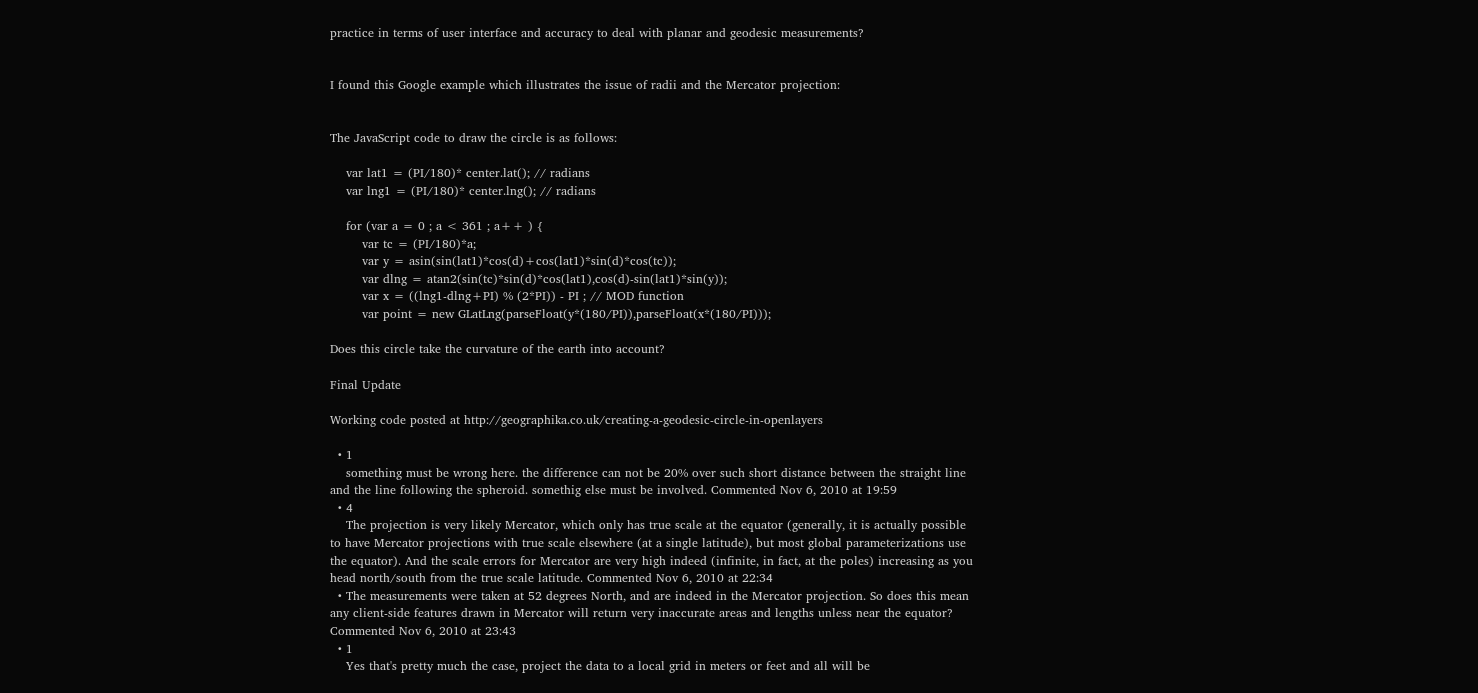practice in terms of user interface and accuracy to deal with planar and geodesic measurements?


I found this Google example which illustrates the issue of radii and the Mercator projection:


The JavaScript code to draw the circle is as follows:

    var lat1 = (PI/180)* center.lat(); // radians
    var lng1 = (PI/180)* center.lng(); // radians

    for (var a = 0 ; a < 361 ; a++ ) {
        var tc = (PI/180)*a;
        var y = asin(sin(lat1)*cos(d)+cos(lat1)*sin(d)*cos(tc));
        var dlng = atan2(sin(tc)*sin(d)*cos(lat1),cos(d)-sin(lat1)*sin(y));
        var x = ((lng1-dlng+PI) % (2*PI)) - PI ; // MOD function
        var point = new GLatLng(parseFloat(y*(180/PI)),parseFloat(x*(180/PI)));

Does this circle take the curvature of the earth into account?

Final Update

Working code posted at http://geographika.co.uk/creating-a-geodesic-circle-in-openlayers

  • 1
    something must be wrong here. the difference can not be 20% over such short distance between the straight line and the line following the spheroid. somethig else must be involved. Commented Nov 6, 2010 at 19:59
  • 4
    The projection is very likely Mercator, which only has true scale at the equator (generally, it is actually possible to have Mercator projections with true scale elsewhere (at a single latitude), but most global parameterizations use the equator). And the scale errors for Mercator are very high indeed (infinite, in fact, at the poles) increasing as you head north/south from the true scale latitude. Commented Nov 6, 2010 at 22:34
  • The measurements were taken at 52 degrees North, and are indeed in the Mercator projection. So does this mean any client-side features drawn in Mercator will return very inaccurate areas and lengths unless near the equator? Commented Nov 6, 2010 at 23:43
  • 1
    Yes that's pretty much the case, project the data to a local grid in meters or feet and all will be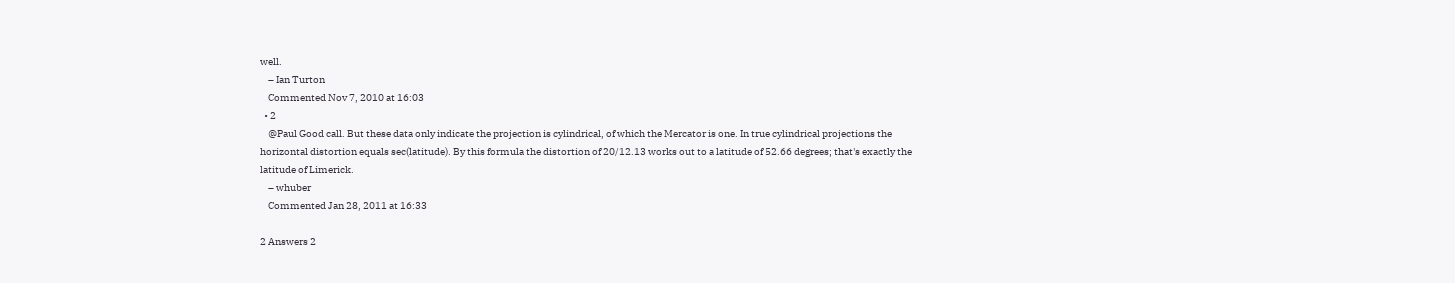well.
    – Ian Turton
    Commented Nov 7, 2010 at 16:03
  • 2
    @Paul Good call. But these data only indicate the projection is cylindrical, of which the Mercator is one. In true cylindrical projections the horizontal distortion equals sec(latitude). By this formula the distortion of 20/12.13 works out to a latitude of 52.66 degrees; that's exactly the latitude of Limerick.
    – whuber
    Commented Jan 28, 2011 at 16:33

2 Answers 2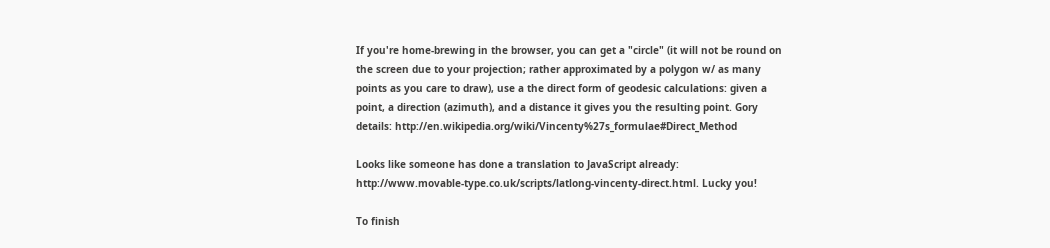If you're home-brewing in the browser, you can get a "circle" (it will not be round on the screen due to your projection; rather approximated by a polygon w/ as many points as you care to draw), use a the direct form of geodesic calculations: given a point, a direction (azimuth), and a distance it gives you the resulting point. Gory details: http://en.wikipedia.org/wiki/Vincenty%27s_formulae#Direct_Method

Looks like someone has done a translation to JavaScript already: http://www.movable-type.co.uk/scripts/latlong-vincenty-direct.html. Lucky you!

To finish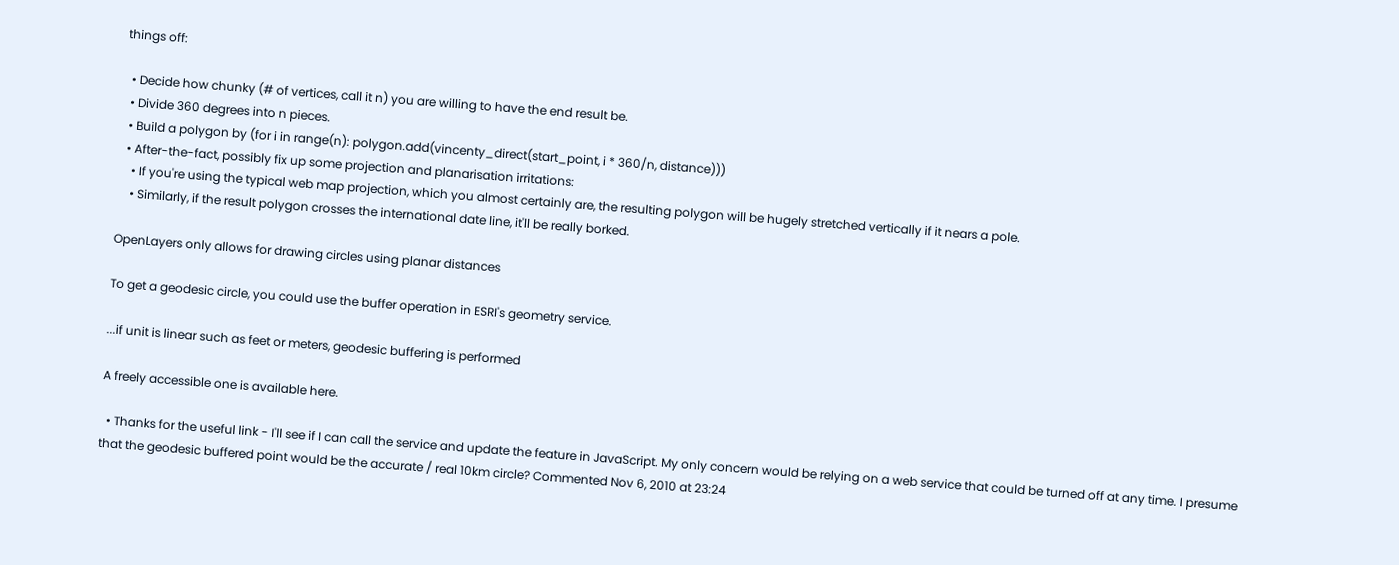things off:

  • Decide how chunky (# of vertices, call it n) you are willing to have the end result be.
  • Divide 360 degrees into n pieces.
  • Build a polygon by (for i in range(n): polygon.add(vincenty_direct(start_point, i * 360/n, distance)))
  • After-the-fact, possibly fix up some projection and planarisation irritations:
    • If you're using the typical web map projection, which you almost certainly are, the resulting polygon will be hugely stretched vertically if it nears a pole.
    • Similarly, if the result polygon crosses the international date line, it'll be really borked.

OpenLayers only allows for drawing circles using planar distances

To get a geodesic circle, you could use the buffer operation in ESRI's geometry service.

...if unit is linear such as feet or meters, geodesic buffering is performed

A freely accessible one is available here.

  • Thanks for the useful link - I'll see if I can call the service and update the feature in JavaScript. My only concern would be relying on a web service that could be turned off at any time. I presume that the geodesic buffered point would be the accurate / real 10km circle? Commented Nov 6, 2010 at 23:24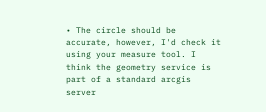• The circle should be accurate, however, I'd check it using your measure tool. I think the geometry service is part of a standard arcgis server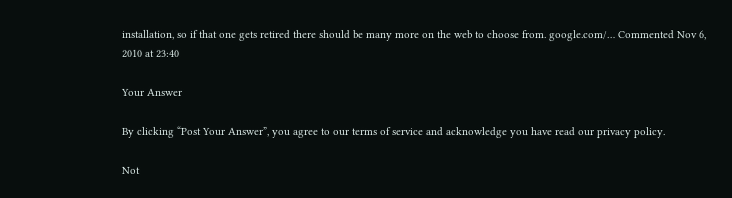installation, so if that one gets retired there should be many more on the web to choose from. google.com/… Commented Nov 6, 2010 at 23:40

Your Answer

By clicking “Post Your Answer”, you agree to our terms of service and acknowledge you have read our privacy policy.

Not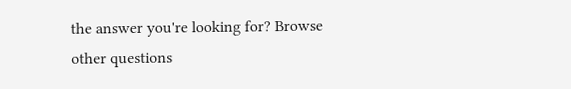the answer you're looking for? Browse other questions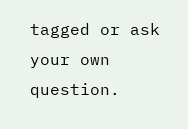tagged or ask your own question.